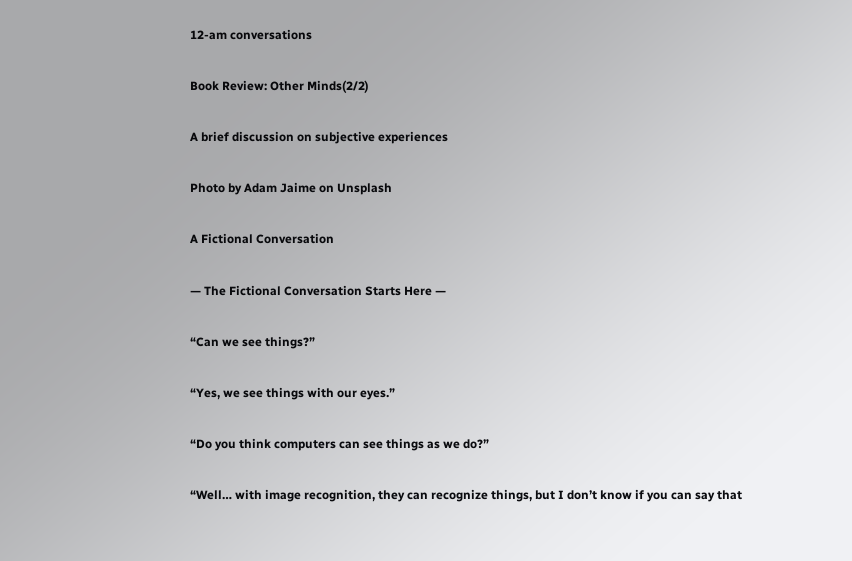12-am conversations

Book Review: Other Minds(2/2)

A brief discussion on subjective experiences

Photo by Adam Jaime on Unsplash

A Fictional Conversation

— The Fictional Conversation Starts Here —

“Can we see things?”

“Yes, we see things with our eyes.”

“Do you think computers can see things as we do?”

“Well… with image recognition, they can recognize things, but I don’t know if you can say that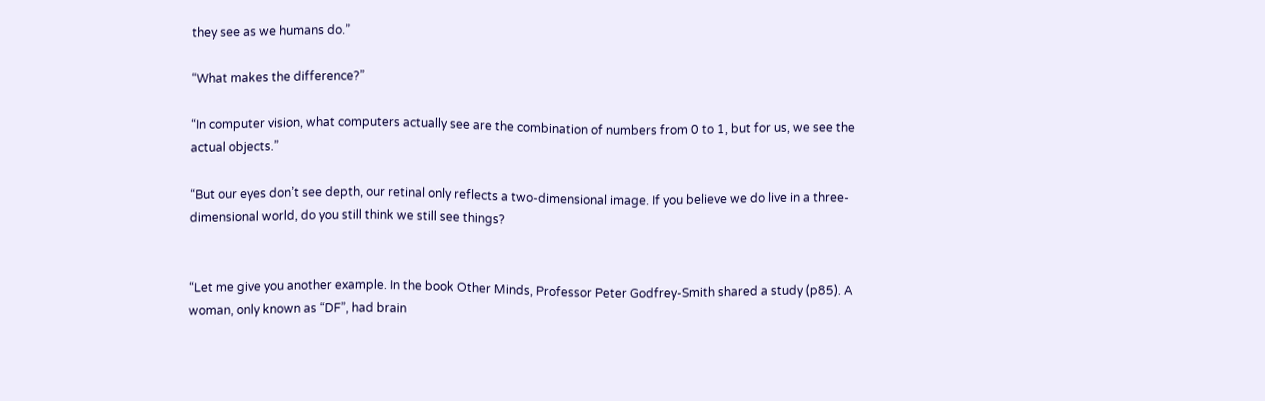they see as we humans do.”

“What makes the difference?”

“In computer vision, what computers actually see are the combination of numbers from 0 to 1, but for us, we see the actual objects.”

“But our eyes don’t see depth, our retinal only reflects a two-dimensional image. If you believe we do live in a three-dimensional world, do you still think we still see things?


“Let me give you another example. In the book Other Minds, Professor Peter Godfrey-Smith shared a study (p85). A woman, only known as “DF”, had brain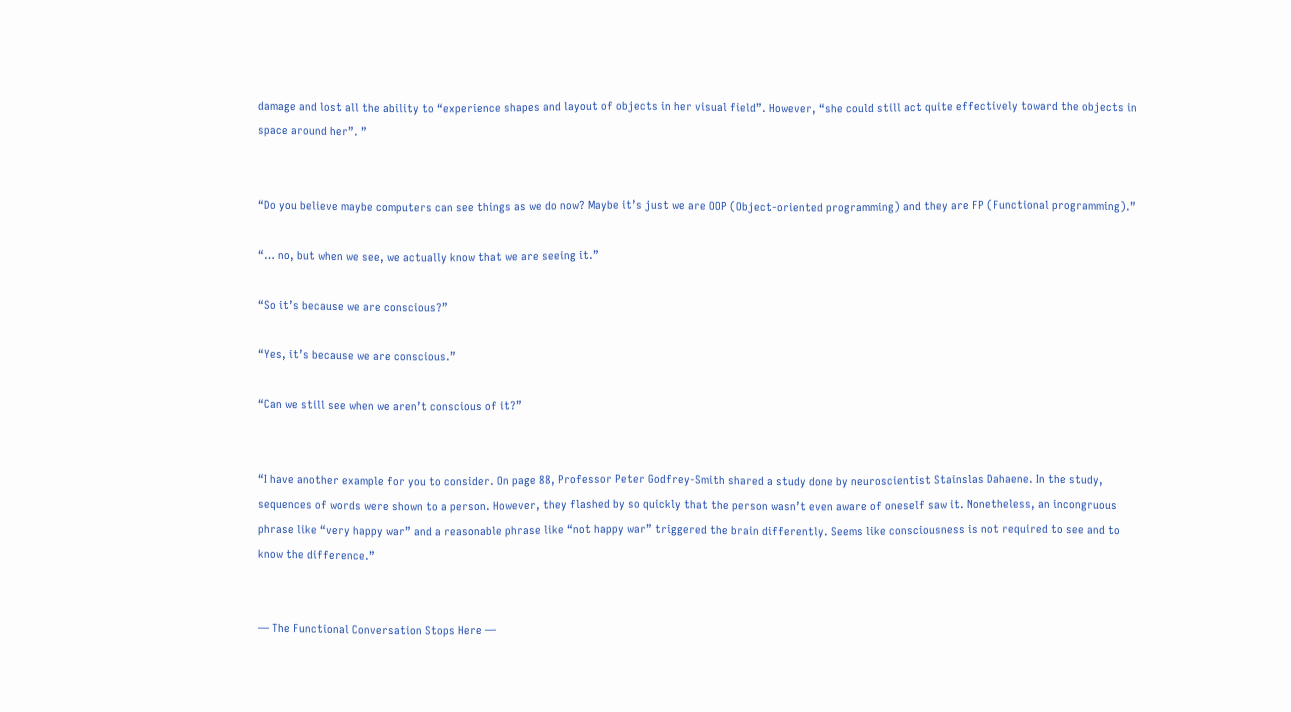damage and lost all the ability to “experience shapes and layout of objects in her visual field”. However, “she could still act quite effectively toward the objects in space around her”. ”


“Do you believe maybe computers can see things as we do now? Maybe it’s just we are OOP (Object-oriented programming) and they are FP (Functional programming).”

“… no, but when we see, we actually know that we are seeing it.”

“So it’s because we are conscious?”

“Yes, it’s because we are conscious.”

“Can we still see when we aren’t conscious of it?”


“I have another example for you to consider. On page 88, Professor Peter Godfrey-Smith shared a study done by neuroscientist Stainslas Dahaene. In the study, sequences of words were shown to a person. However, they flashed by so quickly that the person wasn’t even aware of oneself saw it. Nonetheless, an incongruous phrase like “very happy war” and a reasonable phrase like “not happy war” triggered the brain differently. Seems like consciousness is not required to see and to know the difference.”


— The Functional Conversation Stops Here —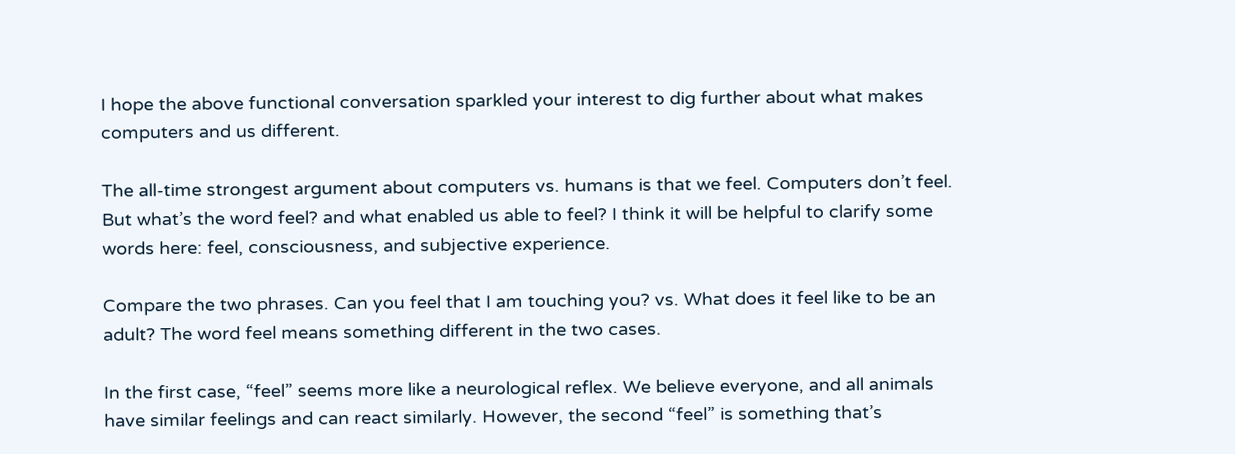I hope the above functional conversation sparkled your interest to dig further about what makes computers and us different.

The all-time strongest argument about computers vs. humans is that we feel. Computers don’t feel. But what’s the word feel? and what enabled us able to feel? I think it will be helpful to clarify some words here: feel, consciousness, and subjective experience.

Compare the two phrases. Can you feel that I am touching you? vs. What does it feel like to be an adult? The word feel means something different in the two cases.

In the first case, “feel” seems more like a neurological reflex. We believe everyone, and all animals have similar feelings and can react similarly. However, the second “feel” is something that’s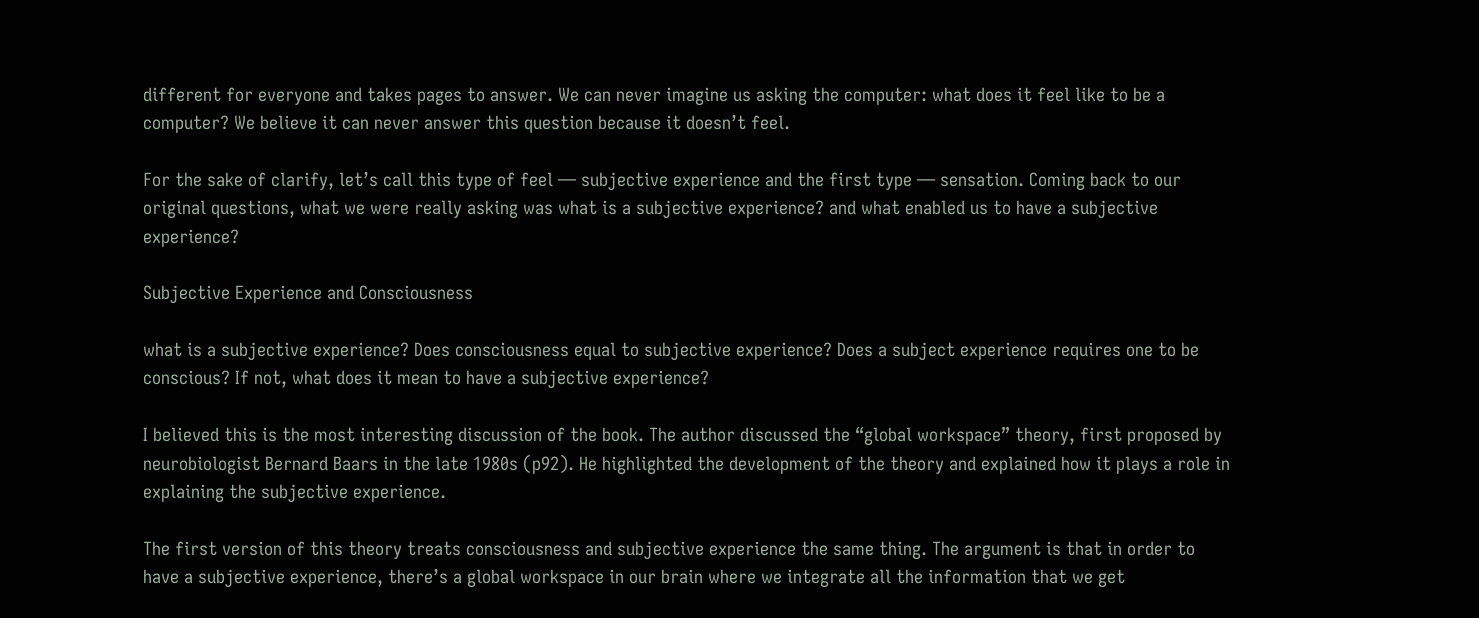different for everyone and takes pages to answer. We can never imagine us asking the computer: what does it feel like to be a computer? We believe it can never answer this question because it doesn’t feel.

For the sake of clarify, let’s call this type of feel — subjective experience and the first type — sensation. Coming back to our original questions, what we were really asking was what is a subjective experience? and what enabled us to have a subjective experience?

Subjective Experience and Consciousness

what is a subjective experience? Does consciousness equal to subjective experience? Does a subject experience requires one to be conscious? If not, what does it mean to have a subjective experience?

I believed this is the most interesting discussion of the book. The author discussed the “global workspace” theory, first proposed by neurobiologist Bernard Baars in the late 1980s (p92). He highlighted the development of the theory and explained how it plays a role in explaining the subjective experience.

The first version of this theory treats consciousness and subjective experience the same thing. The argument is that in order to have a subjective experience, there’s a global workspace in our brain where we integrate all the information that we get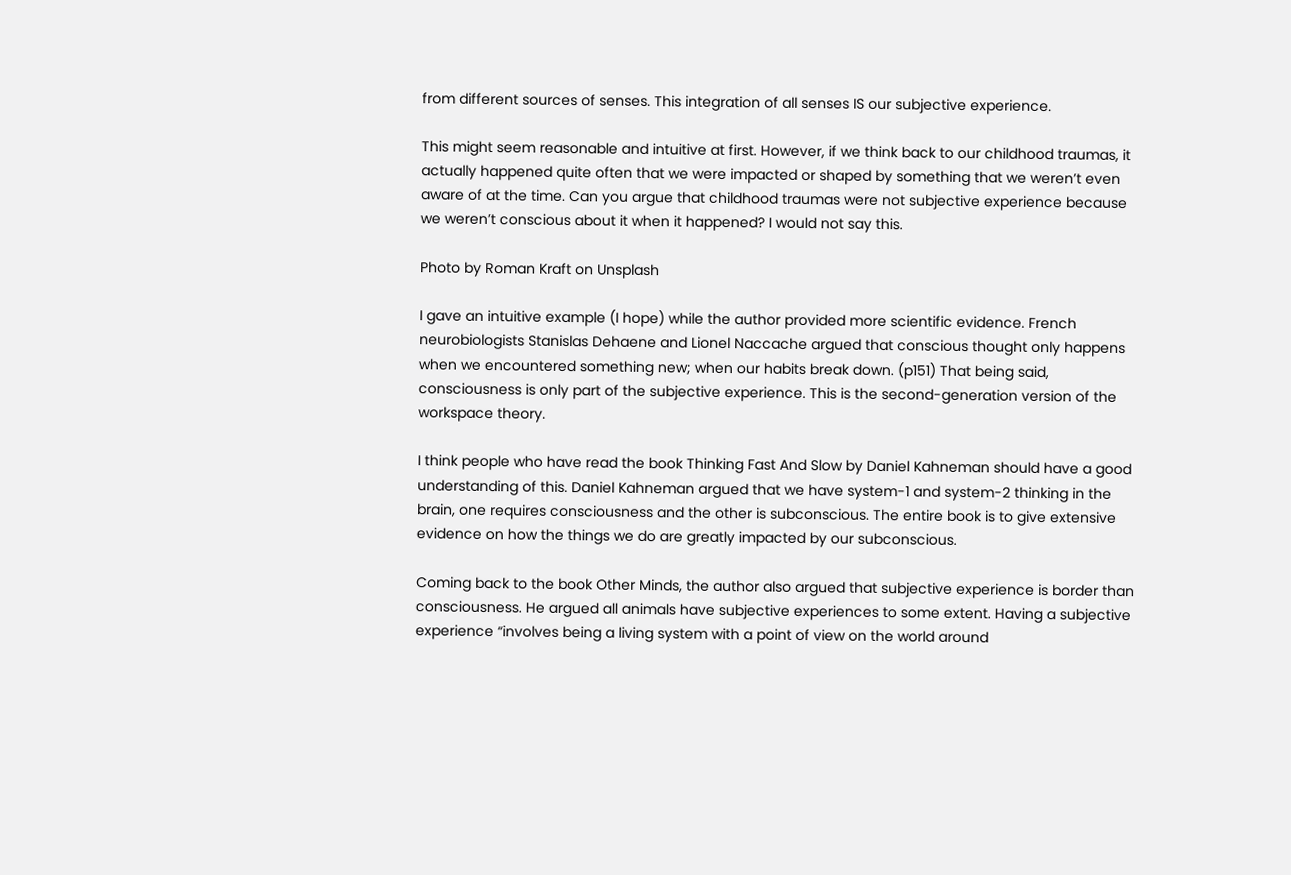from different sources of senses. This integration of all senses IS our subjective experience.

This might seem reasonable and intuitive at first. However, if we think back to our childhood traumas, it actually happened quite often that we were impacted or shaped by something that we weren’t even aware of at the time. Can you argue that childhood traumas were not subjective experience because we weren’t conscious about it when it happened? I would not say this.

Photo by Roman Kraft on Unsplash

I gave an intuitive example (I hope) while the author provided more scientific evidence. French neurobiologists Stanislas Dehaene and Lionel Naccache argued that conscious thought only happens when we encountered something new; when our habits break down. (p151) That being said, consciousness is only part of the subjective experience. This is the second-generation version of the workspace theory.

I think people who have read the book Thinking Fast And Slow by Daniel Kahneman should have a good understanding of this. Daniel Kahneman argued that we have system-1 and system-2 thinking in the brain, one requires consciousness and the other is subconscious. The entire book is to give extensive evidence on how the things we do are greatly impacted by our subconscious.

Coming back to the book Other Minds, the author also argued that subjective experience is border than consciousness. He argued all animals have subjective experiences to some extent. Having a subjective experience “involves being a living system with a point of view on the world around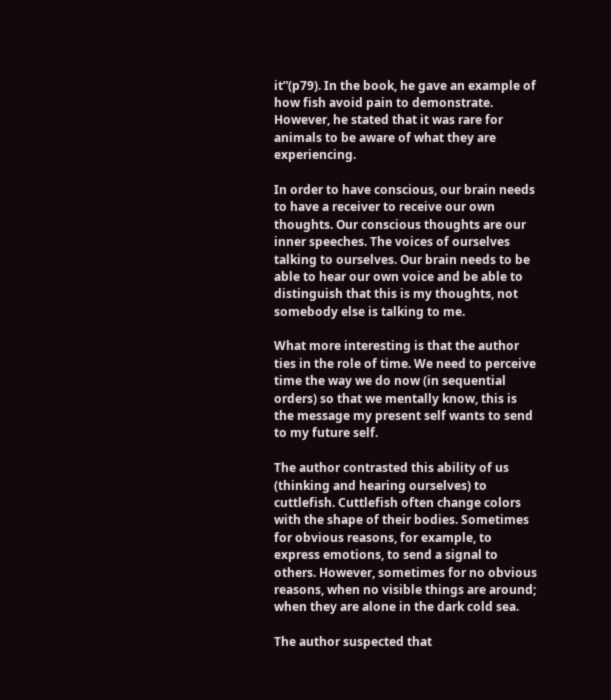it”(p79). In the book, he gave an example of how fish avoid pain to demonstrate. However, he stated that it was rare for animals to be aware of what they are experiencing.

In order to have conscious, our brain needs to have a receiver to receive our own thoughts. Our conscious thoughts are our inner speeches. The voices of ourselves talking to ourselves. Our brain needs to be able to hear our own voice and be able to distinguish that this is my thoughts, not somebody else is talking to me.

What more interesting is that the author ties in the role of time. We need to perceive time the way we do now (in sequential orders) so that we mentally know, this is the message my present self wants to send to my future self.

The author contrasted this ability of us (thinking and hearing ourselves) to cuttlefish. Cuttlefish often change colors with the shape of their bodies. Sometimes for obvious reasons, for example, to express emotions, to send a signal to others. However, sometimes for no obvious reasons, when no visible things are around; when they are alone in the dark cold sea.

The author suspected that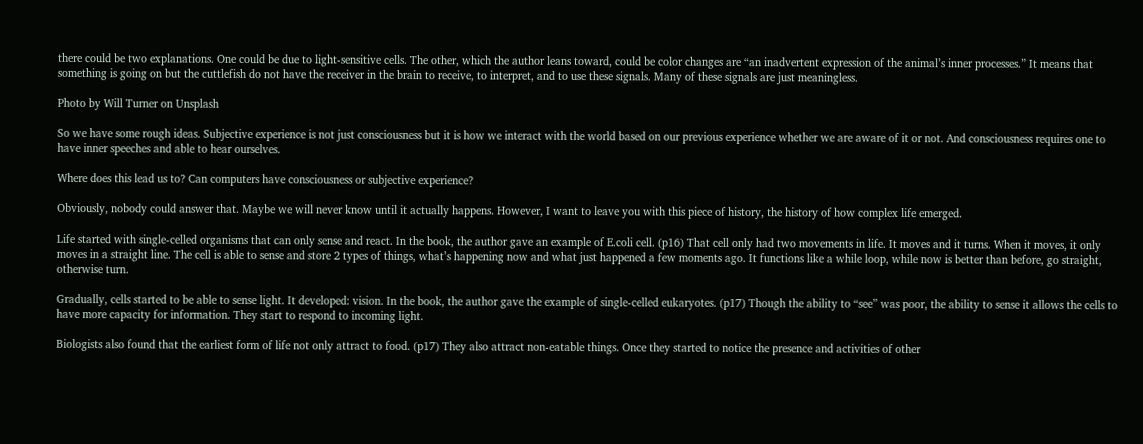there could be two explanations. One could be due to light-sensitive cells. The other, which the author leans toward, could be color changes are “an inadvertent expression of the animal’s inner processes.” It means that something is going on but the cuttlefish do not have the receiver in the brain to receive, to interpret, and to use these signals. Many of these signals are just meaningless.

Photo by Will Turner on Unsplash

So we have some rough ideas. Subjective experience is not just consciousness but it is how we interact with the world based on our previous experience whether we are aware of it or not. And consciousness requires one to have inner speeches and able to hear ourselves.

Where does this lead us to? Can computers have consciousness or subjective experience?

Obviously, nobody could answer that. Maybe we will never know until it actually happens. However, I want to leave you with this piece of history, the history of how complex life emerged.

Life started with single-celled organisms that can only sense and react. In the book, the author gave an example of E.coli cell. (p16) That cell only had two movements in life. It moves and it turns. When it moves, it only moves in a straight line. The cell is able to sense and store 2 types of things, what’s happening now and what just happened a few moments ago. It functions like a while loop, while now is better than before, go straight, otherwise turn.

Gradually, cells started to be able to sense light. It developed: vision. In the book, the author gave the example of single-celled eukaryotes. (p17) Though the ability to “see” was poor, the ability to sense it allows the cells to have more capacity for information. They start to respond to incoming light.

Biologists also found that the earliest form of life not only attract to food. (p17) They also attract non-eatable things. Once they started to notice the presence and activities of other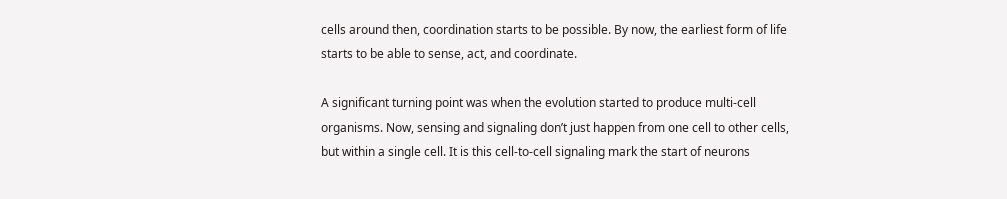cells around then, coordination starts to be possible. By now, the earliest form of life starts to be able to sense, act, and coordinate.

A significant turning point was when the evolution started to produce multi-cell organisms. Now, sensing and signaling don’t just happen from one cell to other cells, but within a single cell. It is this cell-to-cell signaling mark the start of neurons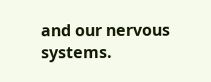and our nervous systems.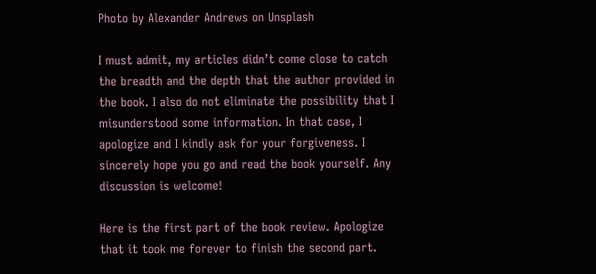Photo by Alexander Andrews on Unsplash

I must admit, my articles didn’t come close to catch the breadth and the depth that the author provided in the book. I also do not eliminate the possibility that I misunderstood some information. In that case, I apologize and I kindly ask for your forgiveness. I sincerely hope you go and read the book yourself. Any discussion is welcome!

Here is the first part of the book review. Apologize that it took me forever to finish the second part.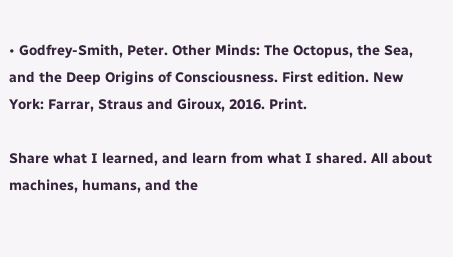• Godfrey-Smith, Peter. Other Minds: The Octopus, the Sea, and the Deep Origins of Consciousness. First edition. New York: Farrar, Straus and Giroux, 2016. Print.

Share what I learned, and learn from what I shared. All about machines, humans, and the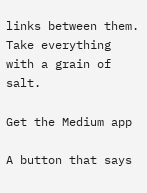links between them. Take everything with a grain of salt.

Get the Medium app

A button that says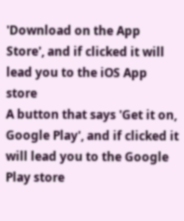'Download on the App Store', and if clicked it will lead you to the iOS App store
A button that says 'Get it on, Google Play', and if clicked it will lead you to the Google Play store